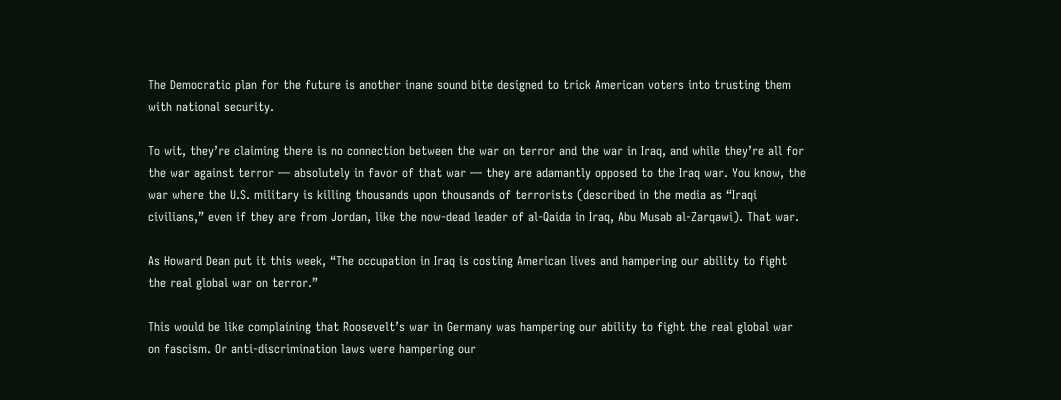The Democratic plan for the future is another inane sound bite designed to trick American voters into trusting them with national security.

To wit, they’re claiming there is no connection between the war on terror and the war in Iraq, and while they’re all for the war against terror — absolutely in favor of that war — they are adamantly opposed to the Iraq war. You know, the war where the U.S. military is killing thousands upon thousands of terrorists (described in the media as “Iraqi civilians,” even if they are from Jordan, like the now-dead leader of al-Qaida in Iraq, Abu Musab al-Zarqawi). That war.

As Howard Dean put it this week, “The occupation in Iraq is costing American lives and hampering our ability to fight the real global war on terror.”

This would be like complaining that Roosevelt’s war in Germany was hampering our ability to fight the real global war on fascism. Or anti-discrimination laws were hampering our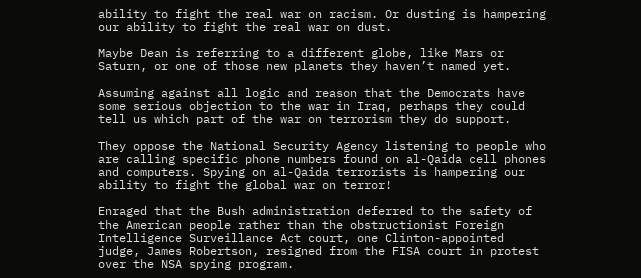ability to fight the real war on racism. Or dusting is hampering our ability to fight the real war on dust.

Maybe Dean is referring to a different globe, like Mars or Saturn, or one of those new planets they haven’t named yet.

Assuming against all logic and reason that the Democrats have some serious objection to the war in Iraq, perhaps they could tell us which part of the war on terrorism they do support.

They oppose the National Security Agency listening to people who are calling specific phone numbers found on al-Qaida cell phones and computers. Spying on al-Qaida terrorists is hampering our ability to fight the global war on terror!

Enraged that the Bush administration deferred to the safety of the American people rather than the obstructionist Foreign Intelligence Surveillance Act court, one Clinton-appointed judge, James Robertson, resigned from the FISA court in protest over the NSA spying program.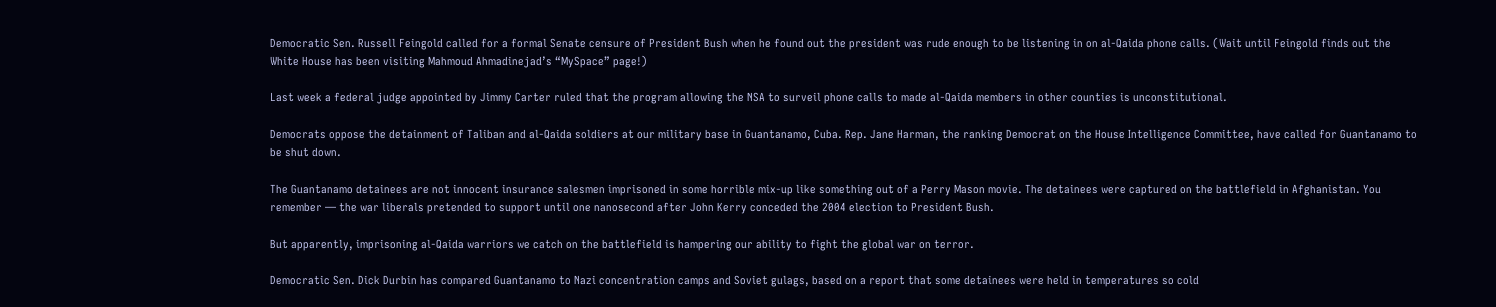Democratic Sen. Russell Feingold called for a formal Senate censure of President Bush when he found out the president was rude enough to be listening in on al-Qaida phone calls. (Wait until Feingold finds out the White House has been visiting Mahmoud Ahmadinejad’s “MySpace” page!)

Last week a federal judge appointed by Jimmy Carter ruled that the program allowing the NSA to surveil phone calls to made al-Qaida members in other counties is unconstitutional.

Democrats oppose the detainment of Taliban and al-Qaida soldiers at our military base in Guantanamo, Cuba. Rep. Jane Harman, the ranking Democrat on the House Intelligence Committee, have called for Guantanamo to be shut down.

The Guantanamo detainees are not innocent insurance salesmen imprisoned in some horrible mix-up like something out of a Perry Mason movie. The detainees were captured on the battlefield in Afghanistan. You remember — the war liberals pretended to support until one nanosecond after John Kerry conceded the 2004 election to President Bush.

But apparently, imprisoning al-Qaida warriors we catch on the battlefield is hampering our ability to fight the global war on terror.

Democratic Sen. Dick Durbin has compared Guantanamo to Nazi concentration camps and Soviet gulags, based on a report that some detainees were held in temperatures so cold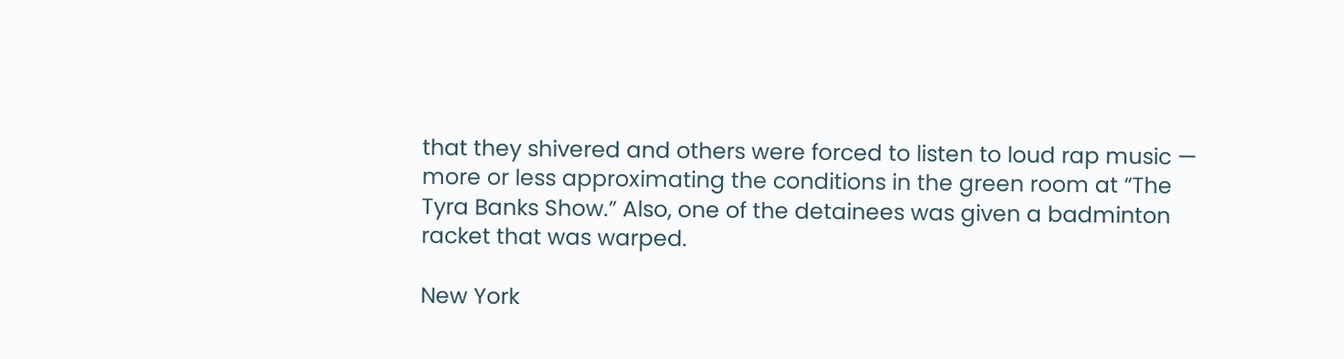that they shivered and others were forced to listen to loud rap music — more or less approximating the conditions in the green room at “The Tyra Banks Show.” Also, one of the detainees was given a badminton racket that was warped.

New York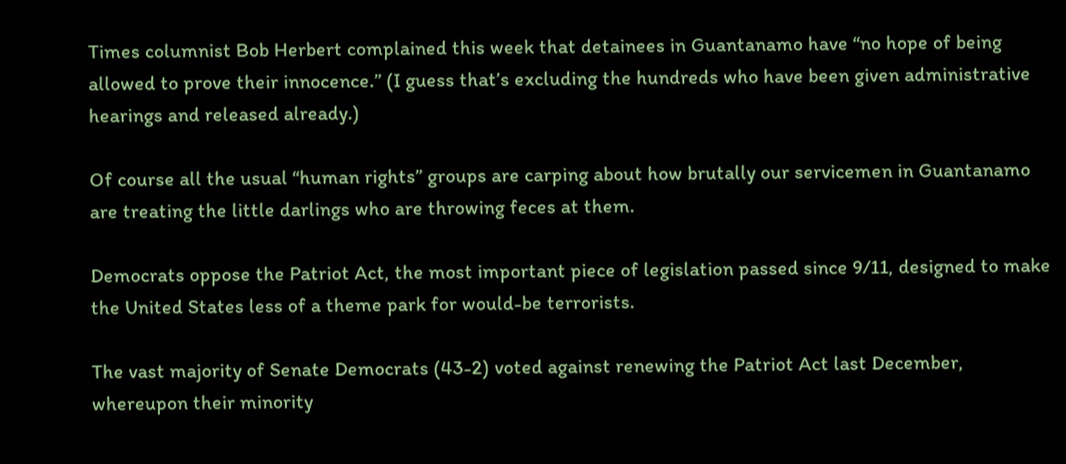Times columnist Bob Herbert complained this week that detainees in Guantanamo have “no hope of being allowed to prove their innocence.” (I guess that’s excluding the hundreds who have been given administrative hearings and released already.)

Of course all the usual “human rights” groups are carping about how brutally our servicemen in Guantanamo are treating the little darlings who are throwing feces at them.

Democrats oppose the Patriot Act, the most important piece of legislation passed since 9/11, designed to make the United States less of a theme park for would-be terrorists.

The vast majority of Senate Democrats (43-2) voted against renewing the Patriot Act last December, whereupon their minority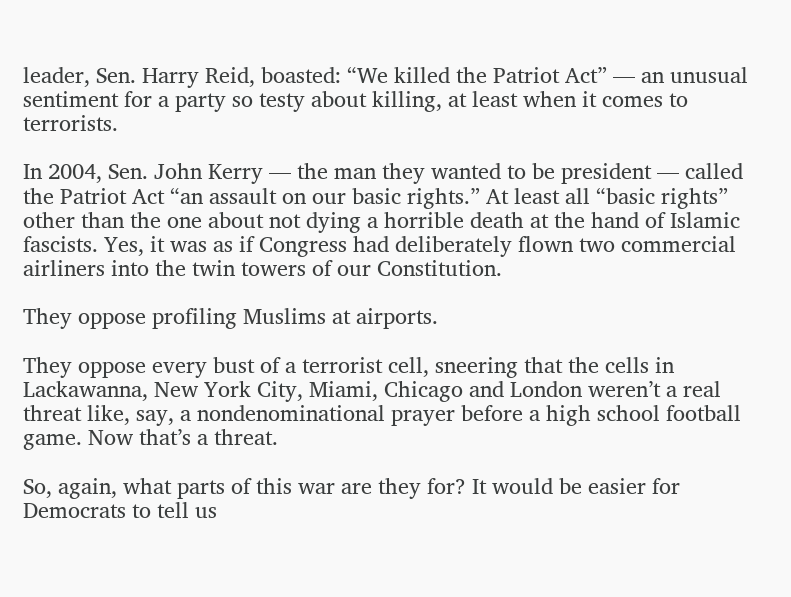leader, Sen. Harry Reid, boasted: “We killed the Patriot Act” — an unusual sentiment for a party so testy about killing, at least when it comes to terrorists.

In 2004, Sen. John Kerry — the man they wanted to be president — called the Patriot Act “an assault on our basic rights.” At least all “basic rights” other than the one about not dying a horrible death at the hand of Islamic fascists. Yes, it was as if Congress had deliberately flown two commercial airliners into the twin towers of our Constitution.

They oppose profiling Muslims at airports.

They oppose every bust of a terrorist cell, sneering that the cells in Lackawanna, New York City, Miami, Chicago and London weren’t a real threat like, say, a nondenominational prayer before a high school football game. Now that’s a threat.

So, again, what parts of this war are they for? It would be easier for Democrats to tell us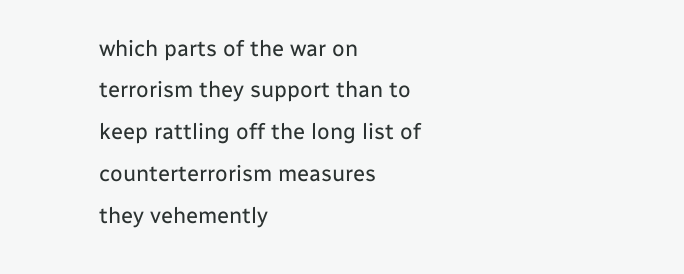which parts of the war on terrorism they support than to keep rattling off the long list of counterterrorism measures they vehemently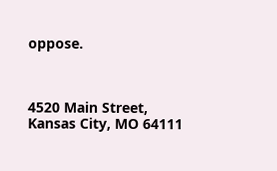oppose.



4520 Main Street, Kansas City, MO 64111